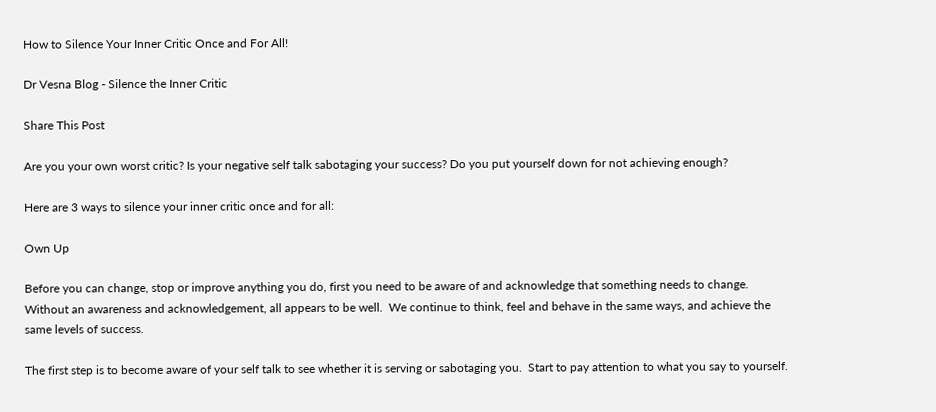How to Silence Your Inner Critic Once and For All!

Dr Vesna Blog - Silence the Inner Critic

Share This Post

Are you your own worst critic? Is your negative self talk sabotaging your success? Do you put yourself down for not achieving enough?

Here are 3 ways to silence your inner critic once and for all:

Own Up

Before you can change, stop or improve anything you do, first you need to be aware of and acknowledge that something needs to change.  Without an awareness and acknowledgement, all appears to be well.  We continue to think, feel and behave in the same ways, and achieve the same levels of success.

The first step is to become aware of your self talk to see whether it is serving or sabotaging you.  Start to pay attention to what you say to yourself.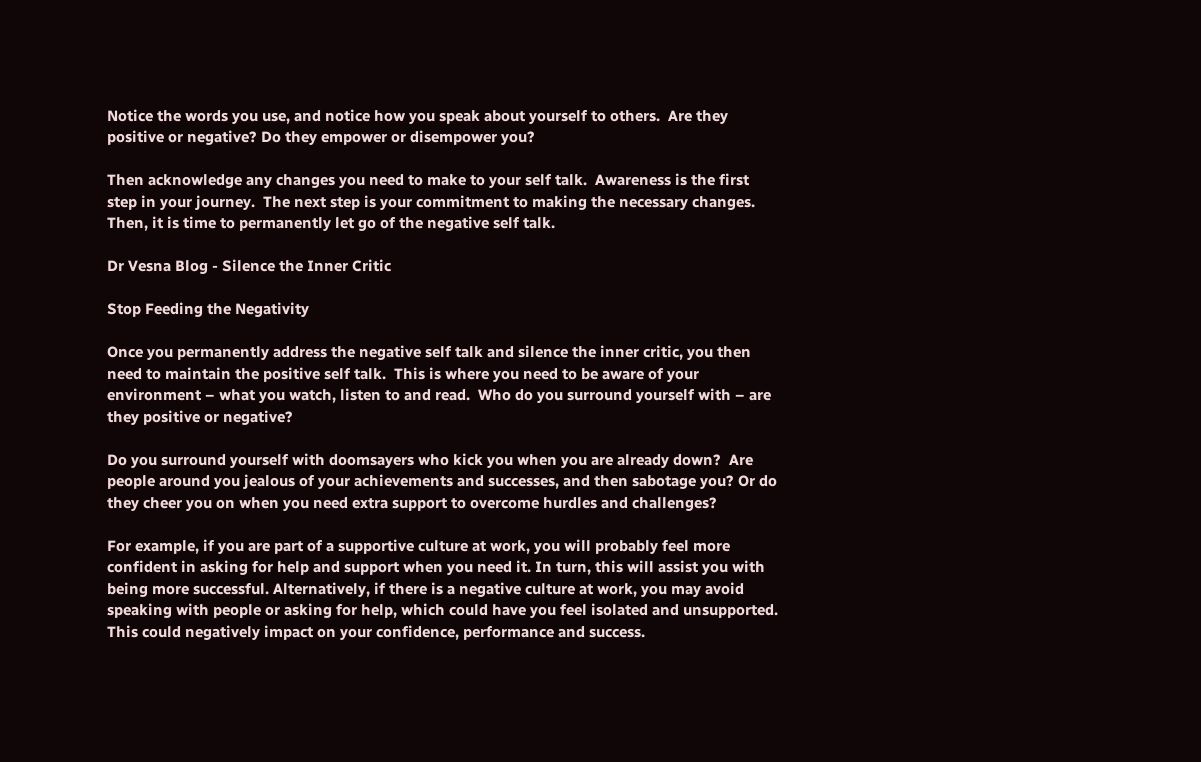Notice the words you use, and notice how you speak about yourself to others.  Are they positive or negative? Do they empower or disempower you?

Then acknowledge any changes you need to make to your self talk.  Awareness is the first step in your journey.  The next step is your commitment to making the necessary changes.  Then, it is time to permanently let go of the negative self talk.

Dr Vesna Blog - Silence the Inner Critic

Stop Feeding the Negativity

Once you permanently address the negative self talk and silence the inner critic, you then need to maintain the positive self talk.  This is where you need to be aware of your environment – what you watch, listen to and read.  Who do you surround yourself with – are they positive or negative?

Do you surround yourself with doomsayers who kick you when you are already down?  Are people around you jealous of your achievements and successes, and then sabotage you? Or do they cheer you on when you need extra support to overcome hurdles and challenges?

For example, if you are part of a supportive culture at work, you will probably feel more confident in asking for help and support when you need it. In turn, this will assist you with being more successful. Alternatively, if there is a negative culture at work, you may avoid speaking with people or asking for help, which could have you feel isolated and unsupported. This could negatively impact on your confidence, performance and success.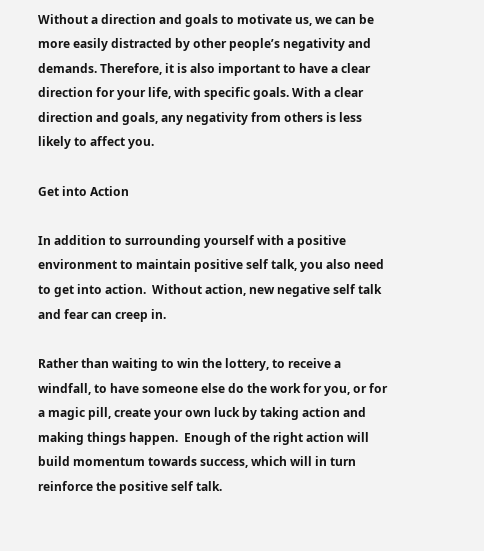Without a direction and goals to motivate us, we can be more easily distracted by other people’s negativity and demands. Therefore, it is also important to have a clear direction for your life, with specific goals. With a clear direction and goals, any negativity from others is less likely to affect you.

Get into Action

In addition to surrounding yourself with a positive environment to maintain positive self talk, you also need to get into action.  Without action, new negative self talk and fear can creep in.

Rather than waiting to win the lottery, to receive a windfall, to have someone else do the work for you, or for a magic pill, create your own luck by taking action and making things happen.  Enough of the right action will build momentum towards success, which will in turn reinforce the positive self talk.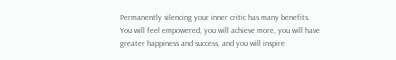Permanently silencing your inner critic has many benefits.  You will feel empowered, you will achieve more, you will have greater happiness and success, and you will inspire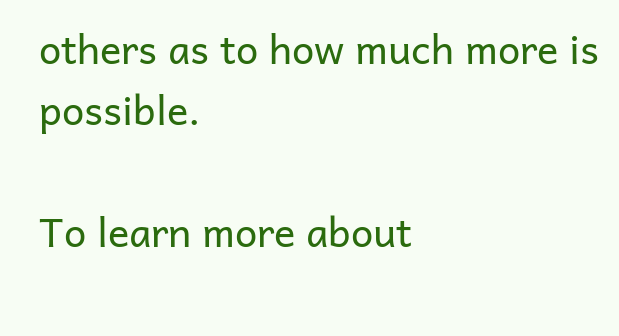others as to how much more is possible.

To learn more about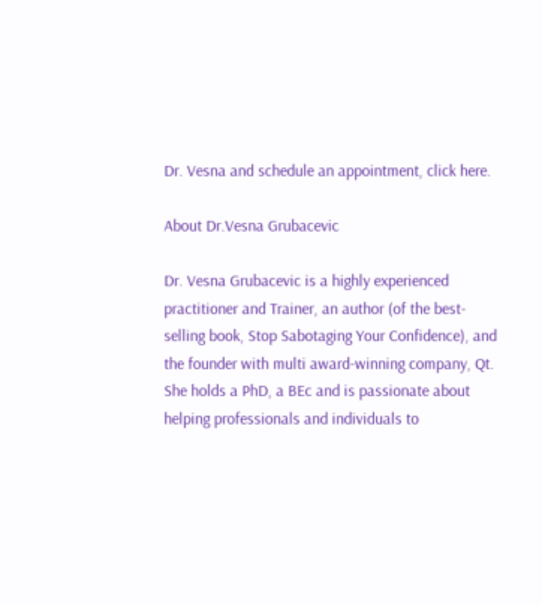Dr. Vesna and schedule an appointment, click here.

About Dr.Vesna Grubacevic

Dr. Vesna Grubacevic is a highly experienced practitioner and Trainer, an author (of the best-selling book, Stop Sabotaging Your Confidence), and the founder with multi award-winning company, Qt.  She holds a PhD, a BEc and is passionate about helping professionals and individuals to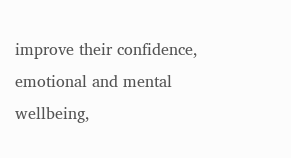improve their confidence, emotional and mental wellbeing,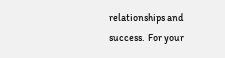relationships and success.  For your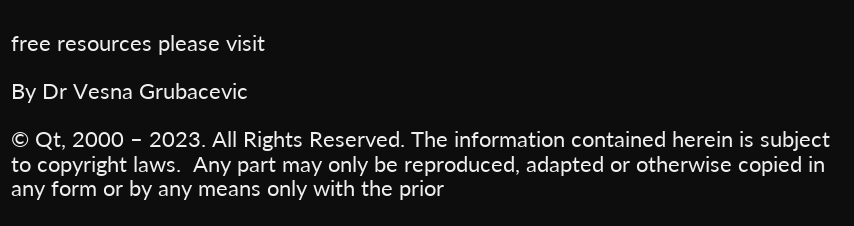free resources please visit

By Dr Vesna Grubacevic

© Qt, 2000 – 2023. All Rights Reserved. The information contained herein is subject to copyright laws.  Any part may only be reproduced, adapted or otherwise copied in any form or by any means only with the prior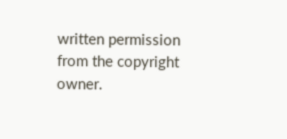written permission from the copyright owner.